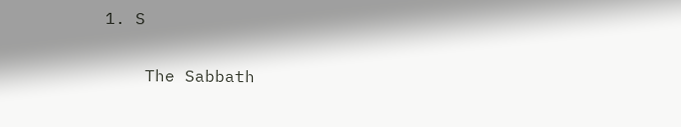1. S

    The Sabbath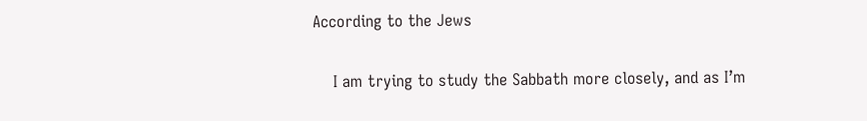According to the Jews

    I am trying to study the Sabbath more closely, and as I’m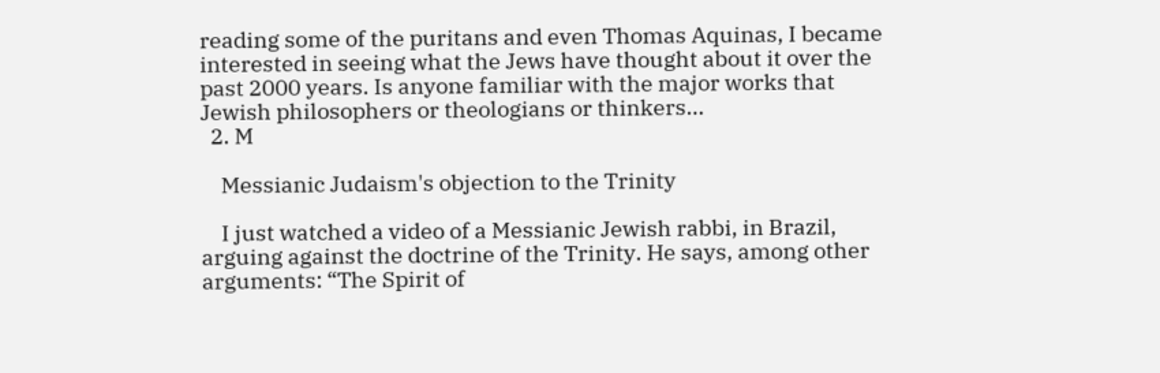reading some of the puritans and even Thomas Aquinas, I became interested in seeing what the Jews have thought about it over the past 2000 years. Is anyone familiar with the major works that Jewish philosophers or theologians or thinkers...
  2. M

    Messianic Judaism's objection to the Trinity

    I just watched a video of a Messianic Jewish rabbi, in Brazil, arguing against the doctrine of the Trinity. He says, among other arguments: “The Spirit of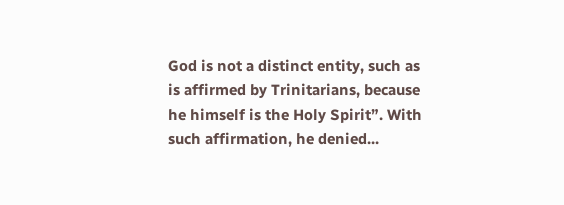God is not a distinct entity, such as is affirmed by Trinitarians, because he himself is the Holy Spirit”. With such affirmation, he denied...